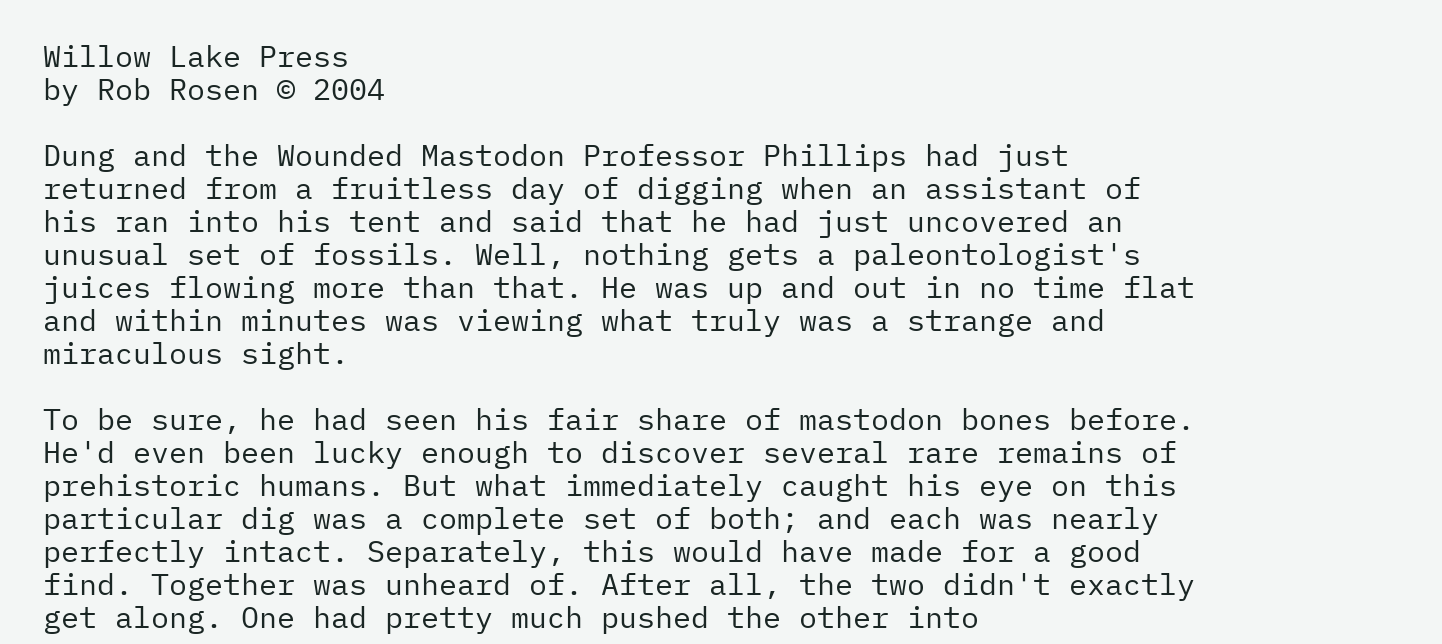Willow Lake Press
by Rob Rosen © 2004

Dung and the Wounded Mastodon Professor Phillips had just returned from a fruitless day of digging when an assistant of his ran into his tent and said that he had just uncovered an unusual set of fossils. Well, nothing gets a paleontologist's juices flowing more than that. He was up and out in no time flat and within minutes was viewing what truly was a strange and miraculous sight.

To be sure, he had seen his fair share of mastodon bones before. He'd even been lucky enough to discover several rare remains of prehistoric humans. But what immediately caught his eye on this particular dig was a complete set of both; and each was nearly perfectly intact. Separately, this would have made for a good find. Together was unheard of. After all, the two didn't exactly get along. One had pretty much pushed the other into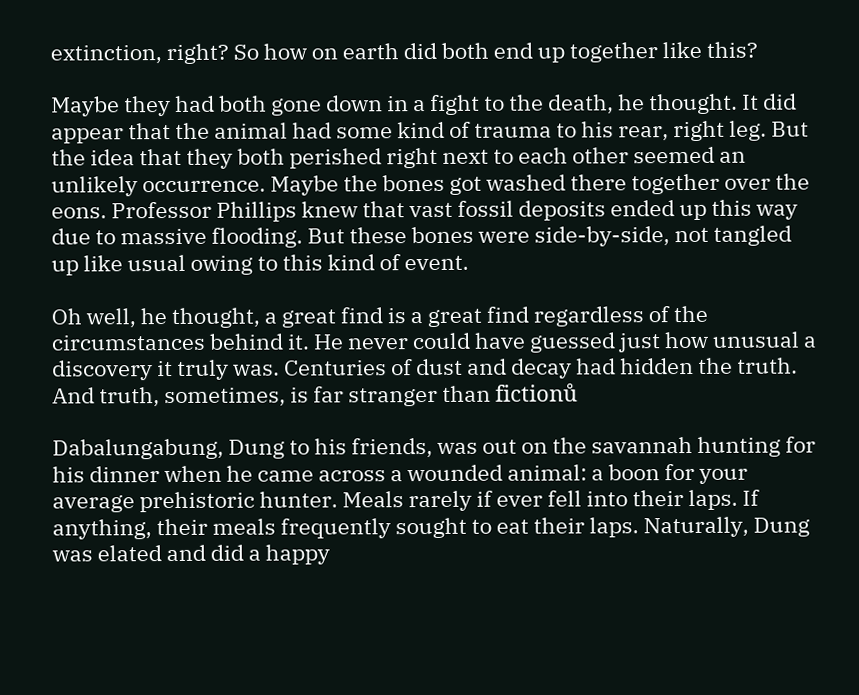extinction, right? So how on earth did both end up together like this?

Maybe they had both gone down in a fight to the death, he thought. It did appear that the animal had some kind of trauma to his rear, right leg. But the idea that they both perished right next to each other seemed an unlikely occurrence. Maybe the bones got washed there together over the eons. Professor Phillips knew that vast fossil deposits ended up this way due to massive flooding. But these bones were side-by-side, not tangled up like usual owing to this kind of event.

Oh well, he thought, a great find is a great find regardless of the circumstances behind it. He never could have guessed just how unusual a discovery it truly was. Centuries of dust and decay had hidden the truth. And truth, sometimes, is far stranger than fictionů

Dabalungabung, Dung to his friends, was out on the savannah hunting for his dinner when he came across a wounded animal: a boon for your average prehistoric hunter. Meals rarely if ever fell into their laps. If anything, their meals frequently sought to eat their laps. Naturally, Dung was elated and did a happy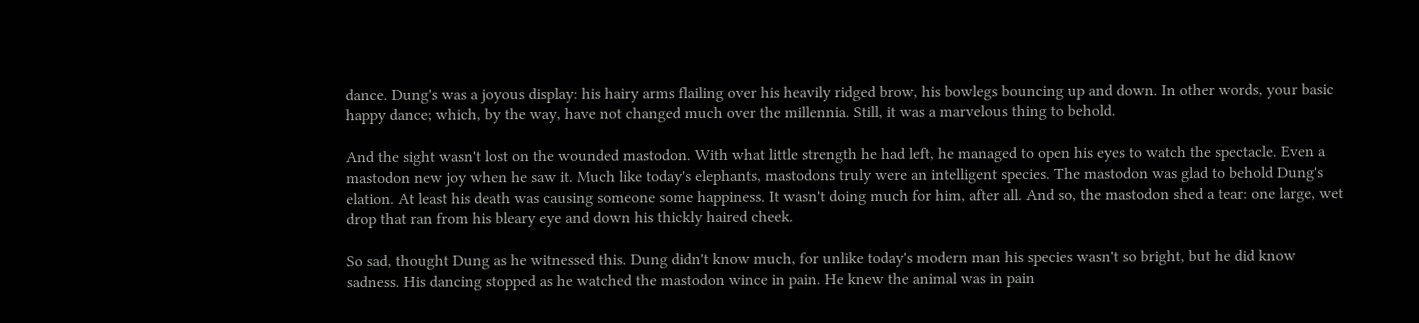dance. Dung's was a joyous display: his hairy arms flailing over his heavily ridged brow, his bowlegs bouncing up and down. In other words, your basic happy dance; which, by the way, have not changed much over the millennia. Still, it was a marvelous thing to behold.

And the sight wasn't lost on the wounded mastodon. With what little strength he had left, he managed to open his eyes to watch the spectacle. Even a mastodon new joy when he saw it. Much like today's elephants, mastodons truly were an intelligent species. The mastodon was glad to behold Dung's elation. At least his death was causing someone some happiness. It wasn't doing much for him, after all. And so, the mastodon shed a tear: one large, wet drop that ran from his bleary eye and down his thickly haired cheek.

So sad, thought Dung as he witnessed this. Dung didn't know much, for unlike today's modern man his species wasn't so bright, but he did know sadness. His dancing stopped as he watched the mastodon wince in pain. He knew the animal was in pain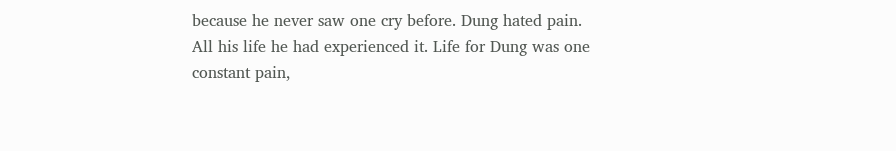because he never saw one cry before. Dung hated pain. All his life he had experienced it. Life for Dung was one constant pain,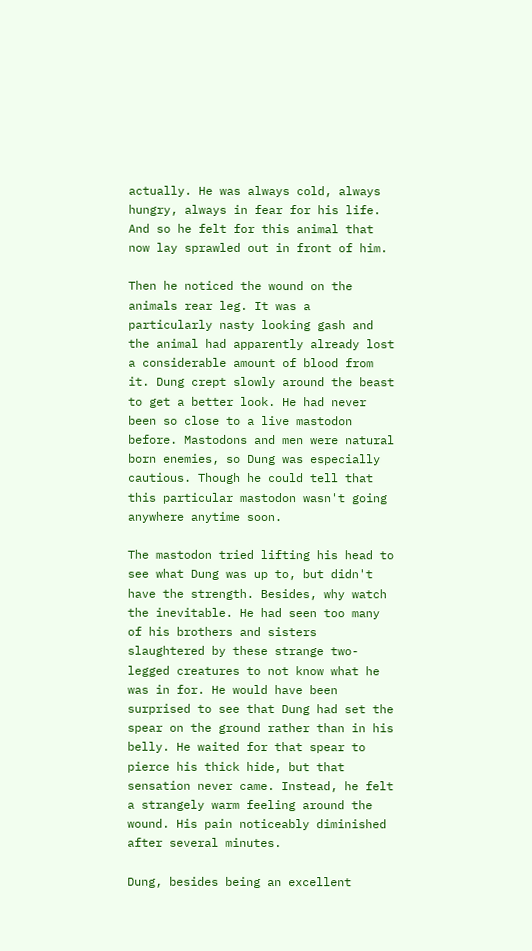actually. He was always cold, always hungry, always in fear for his life. And so he felt for this animal that now lay sprawled out in front of him.

Then he noticed the wound on the animals rear leg. It was a particularly nasty looking gash and the animal had apparently already lost a considerable amount of blood from it. Dung crept slowly around the beast to get a better look. He had never been so close to a live mastodon before. Mastodons and men were natural born enemies, so Dung was especially cautious. Though he could tell that this particular mastodon wasn't going anywhere anytime soon.

The mastodon tried lifting his head to see what Dung was up to, but didn't have the strength. Besides, why watch the inevitable. He had seen too many of his brothers and sisters slaughtered by these strange two-legged creatures to not know what he was in for. He would have been surprised to see that Dung had set the spear on the ground rather than in his belly. He waited for that spear to pierce his thick hide, but that sensation never came. Instead, he felt a strangely warm feeling around the wound. His pain noticeably diminished after several minutes.

Dung, besides being an excellent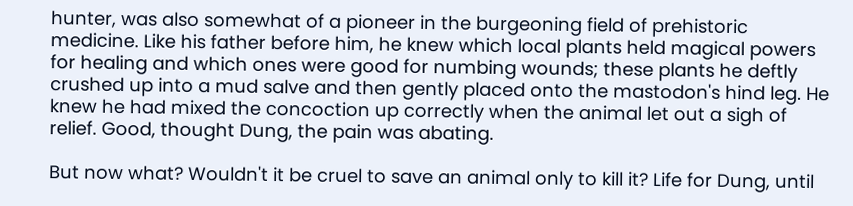hunter, was also somewhat of a pioneer in the burgeoning field of prehistoric medicine. Like his father before him, he knew which local plants held magical powers for healing and which ones were good for numbing wounds; these plants he deftly crushed up into a mud salve and then gently placed onto the mastodon's hind leg. He knew he had mixed the concoction up correctly when the animal let out a sigh of relief. Good, thought Dung, the pain was abating.

But now what? Wouldn't it be cruel to save an animal only to kill it? Life for Dung, until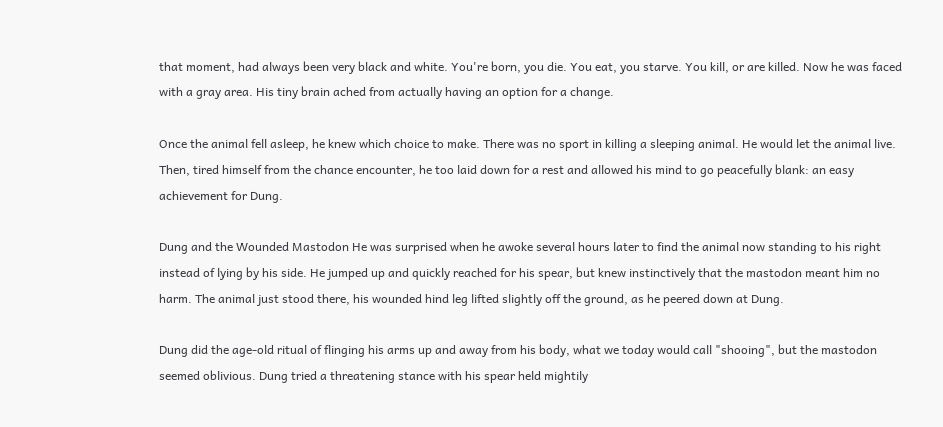that moment, had always been very black and white. You're born, you die. You eat, you starve. You kill, or are killed. Now he was faced with a gray area. His tiny brain ached from actually having an option for a change.

Once the animal fell asleep, he knew which choice to make. There was no sport in killing a sleeping animal. He would let the animal live. Then, tired himself from the chance encounter, he too laid down for a rest and allowed his mind to go peacefully blank: an easy achievement for Dung.

Dung and the Wounded Mastodon He was surprised when he awoke several hours later to find the animal now standing to his right instead of lying by his side. He jumped up and quickly reached for his spear, but knew instinctively that the mastodon meant him no harm. The animal just stood there, his wounded hind leg lifted slightly off the ground, as he peered down at Dung.

Dung did the age-old ritual of flinging his arms up and away from his body, what we today would call "shooing", but the mastodon seemed oblivious. Dung tried a threatening stance with his spear held mightily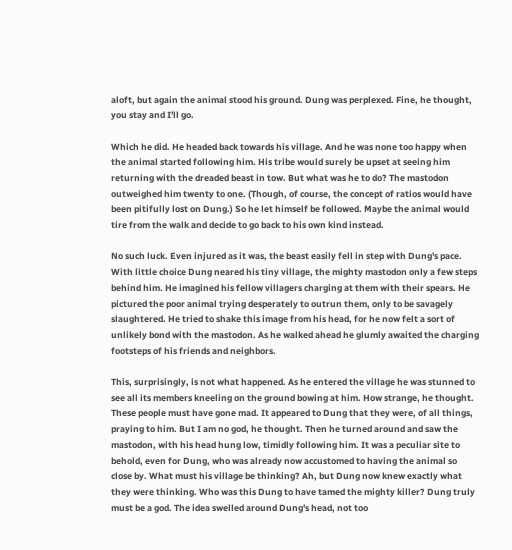aloft, but again the animal stood his ground. Dung was perplexed. Fine, he thought, you stay and I'll go.

Which he did. He headed back towards his village. And he was none too happy when the animal started following him. His tribe would surely be upset at seeing him returning with the dreaded beast in tow. But what was he to do? The mastodon outweighed him twenty to one. (Though, of course, the concept of ratios would have been pitifully lost on Dung.) So he let himself be followed. Maybe the animal would tire from the walk and decide to go back to his own kind instead.

No such luck. Even injured as it was, the beast easily fell in step with Dung's pace. With little choice Dung neared his tiny village, the mighty mastodon only a few steps behind him. He imagined his fellow villagers charging at them with their spears. He pictured the poor animal trying desperately to outrun them, only to be savagely slaughtered. He tried to shake this image from his head, for he now felt a sort of unlikely bond with the mastodon. As he walked ahead he glumly awaited the charging footsteps of his friends and neighbors.

This, surprisingly, is not what happened. As he entered the village he was stunned to see all its members kneeling on the ground bowing at him. How strange, he thought. These people must have gone mad. It appeared to Dung that they were, of all things, praying to him. But I am no god, he thought. Then he turned around and saw the mastodon, with his head hung low, timidly following him. It was a peculiar site to behold, even for Dung, who was already now accustomed to having the animal so close by. What must his village be thinking? Ah, but Dung now knew exactly what they were thinking. Who was this Dung to have tamed the mighty killer? Dung truly must be a god. The idea swelled around Dung's head, not too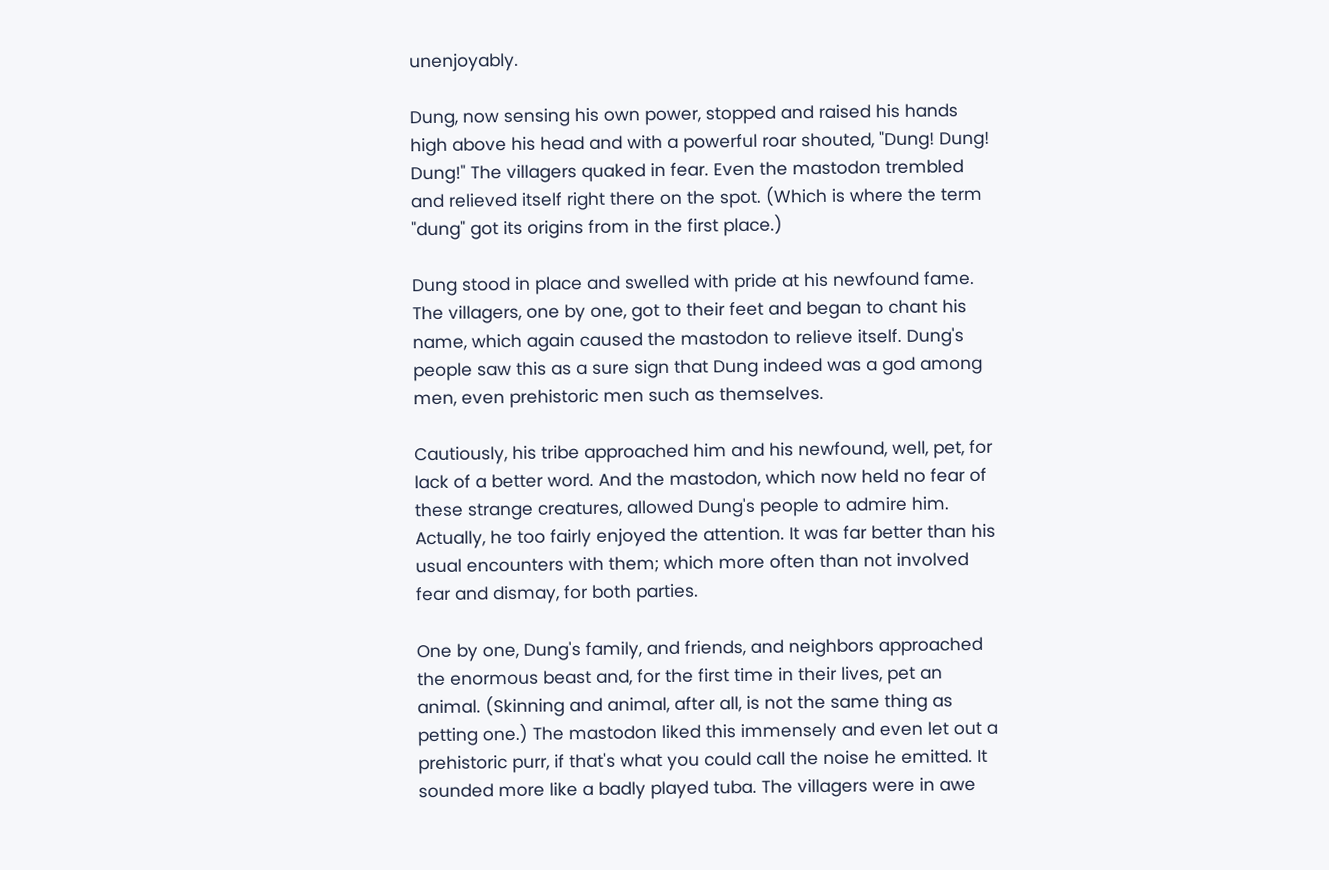unenjoyably.

Dung, now sensing his own power, stopped and raised his hands high above his head and with a powerful roar shouted, "Dung! Dung! Dung!" The villagers quaked in fear. Even the mastodon trembled and relieved itself right there on the spot. (Which is where the term "dung" got its origins from in the first place.)

Dung stood in place and swelled with pride at his newfound fame. The villagers, one by one, got to their feet and began to chant his name, which again caused the mastodon to relieve itself. Dung's people saw this as a sure sign that Dung indeed was a god among men, even prehistoric men such as themselves.

Cautiously, his tribe approached him and his newfound, well, pet, for lack of a better word. And the mastodon, which now held no fear of these strange creatures, allowed Dung's people to admire him. Actually, he too fairly enjoyed the attention. It was far better than his usual encounters with them; which more often than not involved fear and dismay, for both parties.

One by one, Dung's family, and friends, and neighbors approached the enormous beast and, for the first time in their lives, pet an animal. (Skinning and animal, after all, is not the same thing as petting one.) The mastodon liked this immensely and even let out a prehistoric purr, if that's what you could call the noise he emitted. It sounded more like a badly played tuba. The villagers were in awe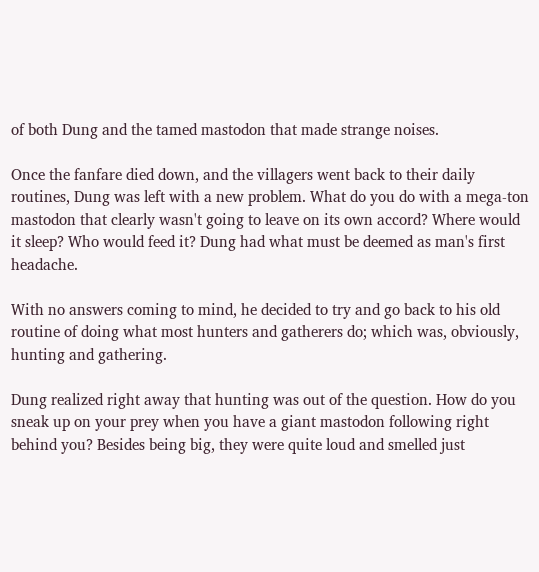of both Dung and the tamed mastodon that made strange noises.

Once the fanfare died down, and the villagers went back to their daily routines, Dung was left with a new problem. What do you do with a mega-ton mastodon that clearly wasn't going to leave on its own accord? Where would it sleep? Who would feed it? Dung had what must be deemed as man's first headache.

With no answers coming to mind, he decided to try and go back to his old routine of doing what most hunters and gatherers do; which was, obviously, hunting and gathering.

Dung realized right away that hunting was out of the question. How do you sneak up on your prey when you have a giant mastodon following right behind you? Besides being big, they were quite loud and smelled just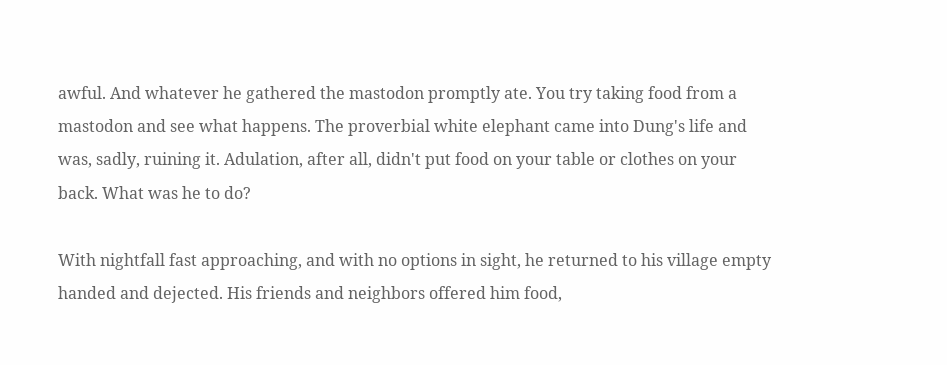awful. And whatever he gathered the mastodon promptly ate. You try taking food from a mastodon and see what happens. The proverbial white elephant came into Dung's life and was, sadly, ruining it. Adulation, after all, didn't put food on your table or clothes on your back. What was he to do?

With nightfall fast approaching, and with no options in sight, he returned to his village empty handed and dejected. His friends and neighbors offered him food,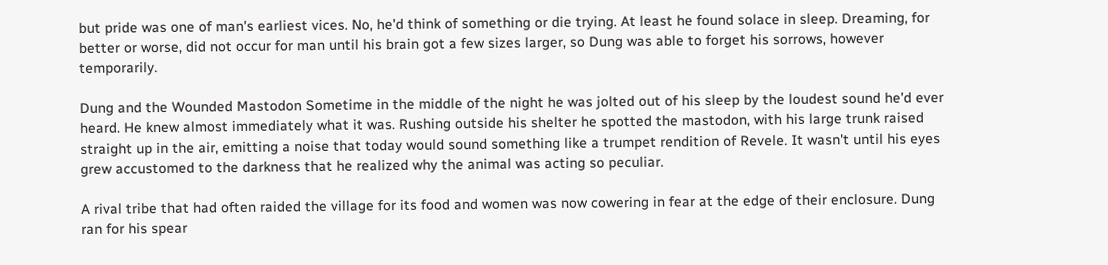but pride was one of man's earliest vices. No, he'd think of something or die trying. At least he found solace in sleep. Dreaming, for better or worse, did not occur for man until his brain got a few sizes larger, so Dung was able to forget his sorrows, however temporarily.

Dung and the Wounded Mastodon Sometime in the middle of the night he was jolted out of his sleep by the loudest sound he'd ever heard. He knew almost immediately what it was. Rushing outside his shelter he spotted the mastodon, with his large trunk raised straight up in the air, emitting a noise that today would sound something like a trumpet rendition of Revele. It wasn't until his eyes grew accustomed to the darkness that he realized why the animal was acting so peculiar.

A rival tribe that had often raided the village for its food and women was now cowering in fear at the edge of their enclosure. Dung ran for his spear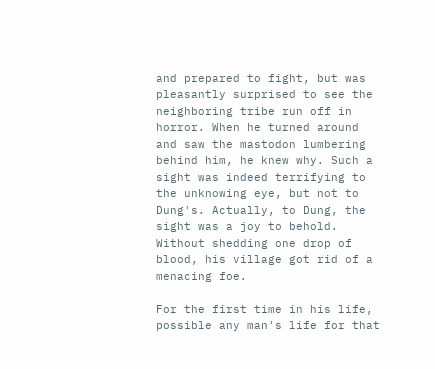and prepared to fight, but was pleasantly surprised to see the neighboring tribe run off in horror. When he turned around and saw the mastodon lumbering behind him, he knew why. Such a sight was indeed terrifying to the unknowing eye, but not to Dung's. Actually, to Dung, the sight was a joy to behold. Without shedding one drop of blood, his village got rid of a menacing foe.

For the first time in his life, possible any man's life for that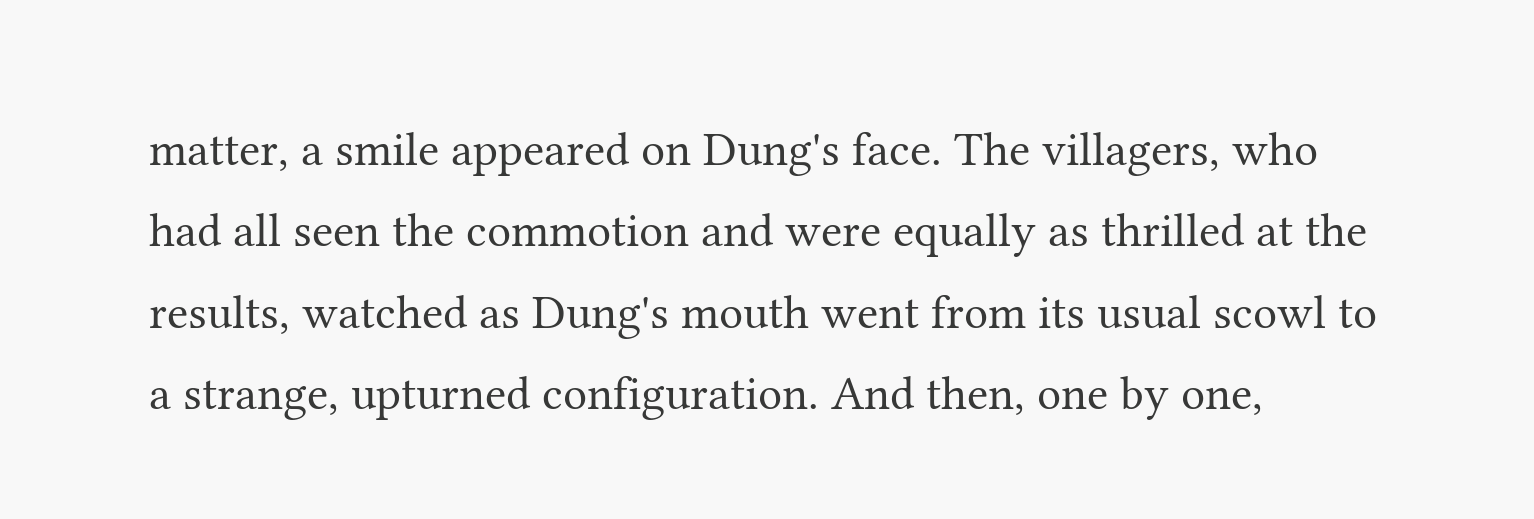matter, a smile appeared on Dung's face. The villagers, who had all seen the commotion and were equally as thrilled at the results, watched as Dung's mouth went from its usual scowl to a strange, upturned configuration. And then, one by one,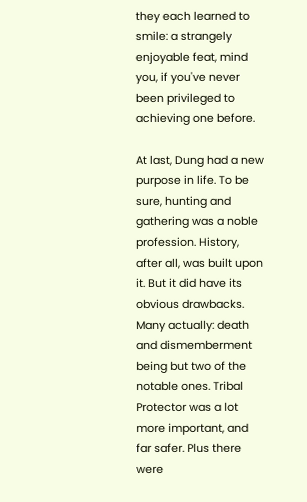they each learned to smile: a strangely enjoyable feat, mind you, if you've never been privileged to achieving one before.

At last, Dung had a new purpose in life. To be sure, hunting and gathering was a noble profession. History, after all, was built upon it. But it did have its obvious drawbacks. Many actually: death and dismemberment being but two of the notable ones. Tribal Protector was a lot more important, and far safer. Plus there were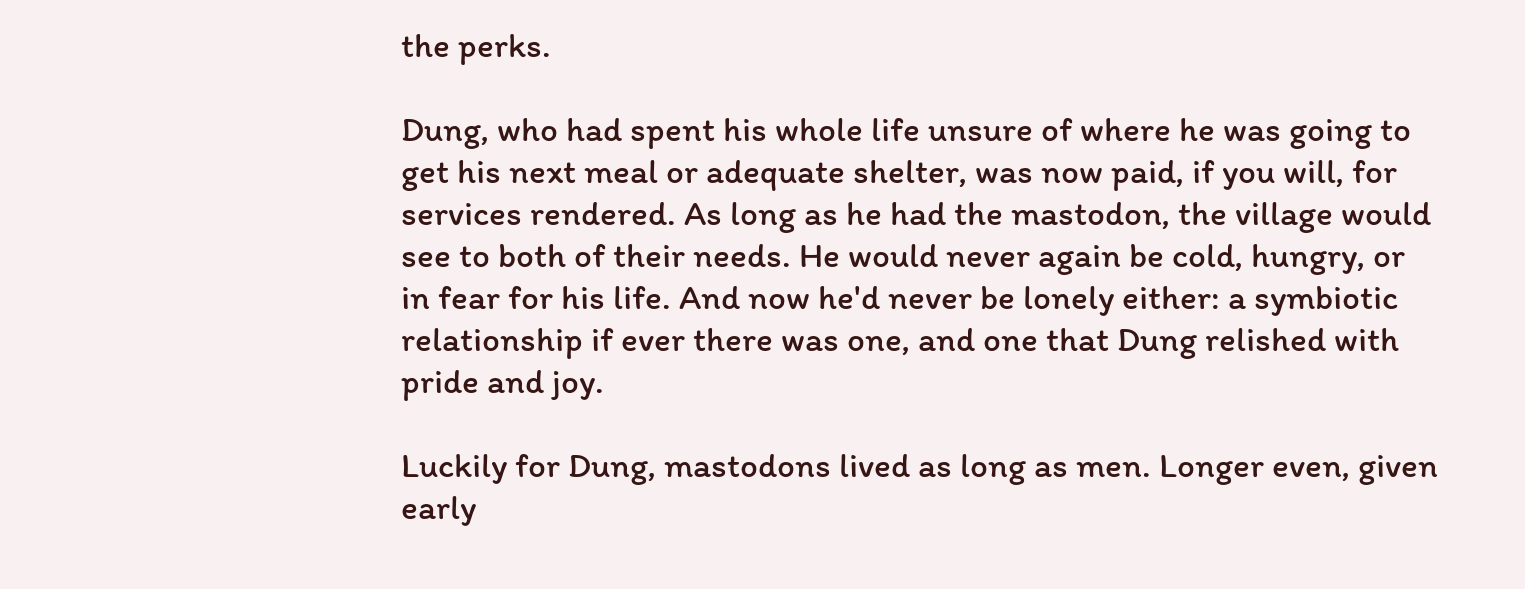the perks.

Dung, who had spent his whole life unsure of where he was going to get his next meal or adequate shelter, was now paid, if you will, for services rendered. As long as he had the mastodon, the village would see to both of their needs. He would never again be cold, hungry, or in fear for his life. And now he'd never be lonely either: a symbiotic relationship if ever there was one, and one that Dung relished with pride and joy.

Luckily for Dung, mastodons lived as long as men. Longer even, given early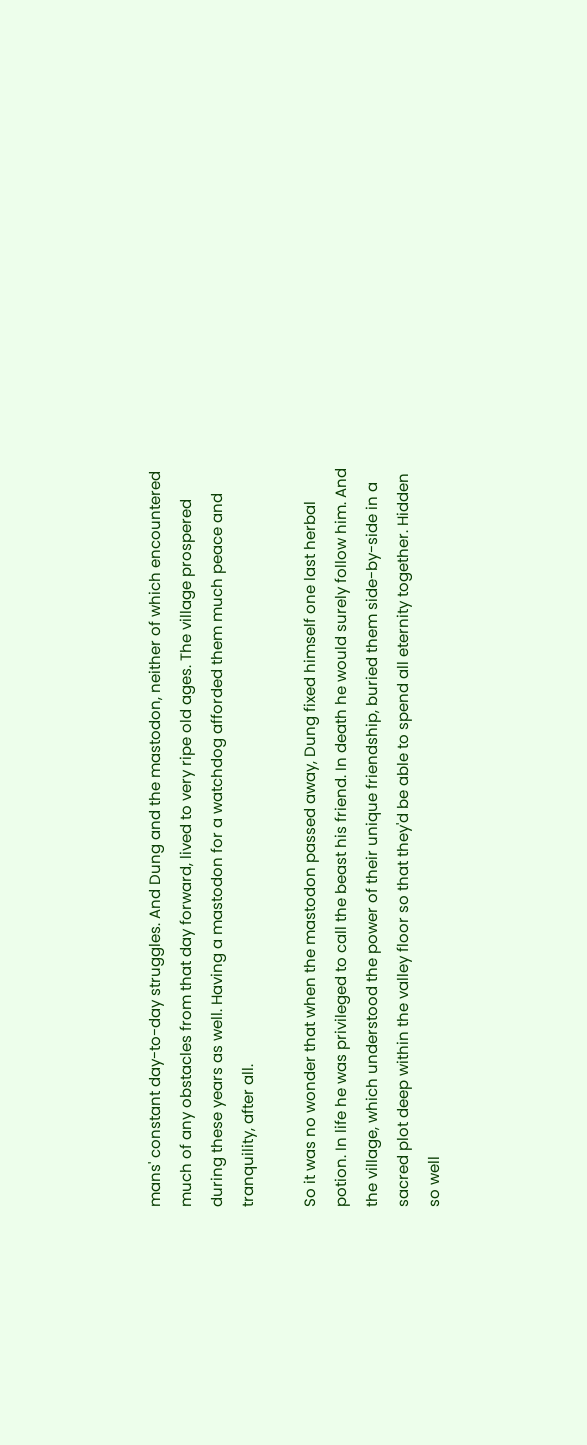mans' constant day-to-day struggles. And Dung and the mastodon, neither of which encountered much of any obstacles from that day forward, lived to very ripe old ages. The village prospered during these years as well. Having a mastodon for a watchdog afforded them much peace and tranquility, after all.

So it was no wonder that when the mastodon passed away, Dung fixed himself one last herbal potion. In life he was privileged to call the beast his friend. In death he would surely follow him. And the village, which understood the power of their unique friendship, buried them side-by-side in a sacred plot deep within the valley floor so that they'd be able to spend all eternity together. Hidden so well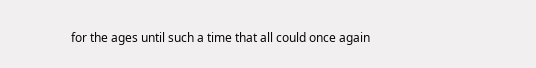for the ages until such a time that all could once again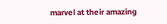marvel at their amazing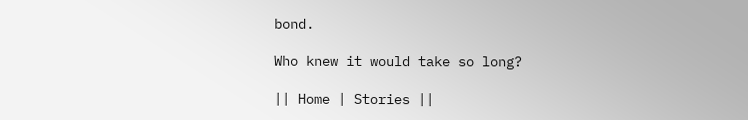bond.

Who knew it would take so long?

|| Home | Stories ||